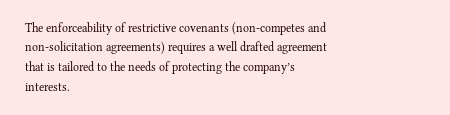The enforceability of restrictive covenants (non-competes and non-solicitation agreements) requires a well drafted agreement that is tailored to the needs of protecting the company’s interests.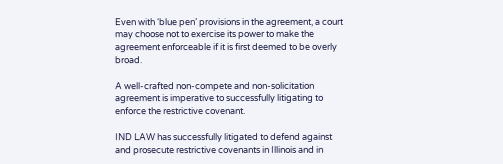Even with ‘blue pen’ provisions in the agreement, a court may choose not to exercise its power to make the agreement enforceable if it is first deemed to be overly broad.

A well-crafted non-compete and non-solicitation agreement is imperative to successfully litigating to enforce the restrictive covenant.

IND LAW has successfully litigated to defend against and prosecute restrictive covenants in Illinois and in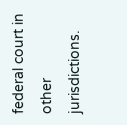federal court in other jurisdictions.